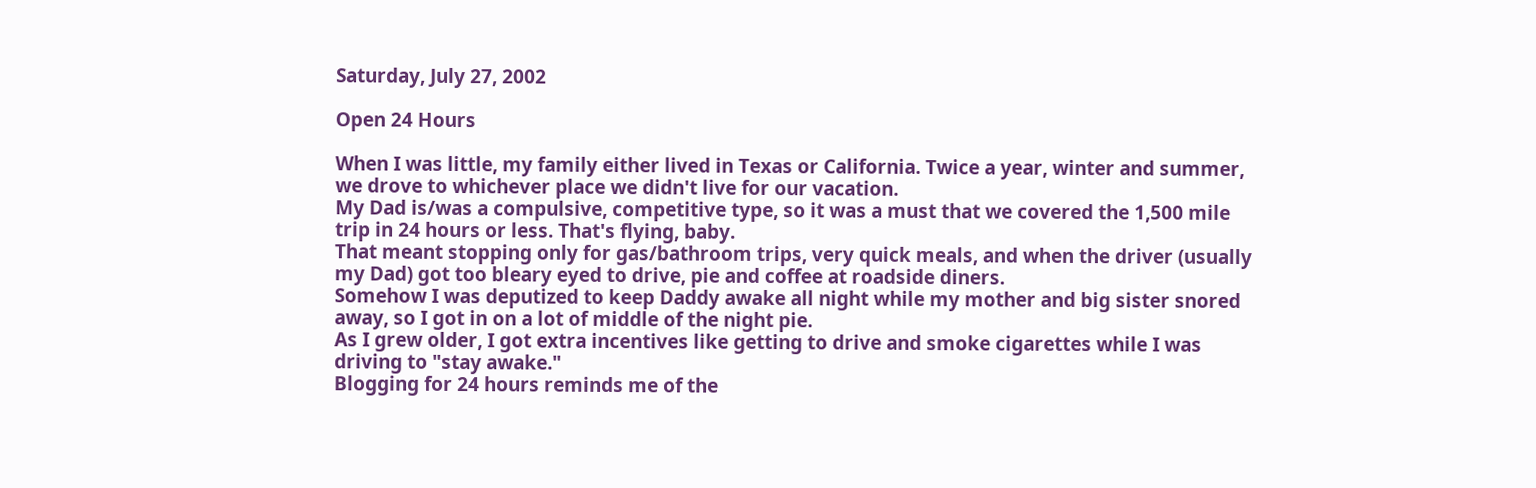Saturday, July 27, 2002

Open 24 Hours

When I was little, my family either lived in Texas or California. Twice a year, winter and summer, we drove to whichever place we didn't live for our vacation.
My Dad is/was a compulsive, competitive type, so it was a must that we covered the 1,500 mile trip in 24 hours or less. That's flying, baby.
That meant stopping only for gas/bathroom trips, very quick meals, and when the driver (usually my Dad) got too bleary eyed to drive, pie and coffee at roadside diners.
Somehow I was deputized to keep Daddy awake all night while my mother and big sister snored away, so I got in on a lot of middle of the night pie.
As I grew older, I got extra incentives like getting to drive and smoke cigarettes while I was driving to "stay awake."
Blogging for 24 hours reminds me of the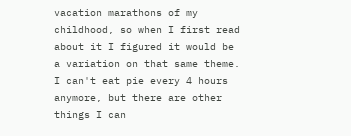vacation marathons of my childhood, so when I first read about it I figured it would be a variation on that same theme.
I can't eat pie every 4 hours anymore, but there are other things I can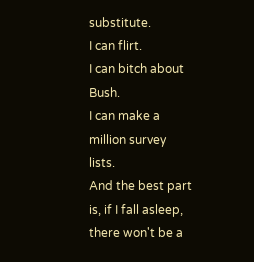substitute.
I can flirt.
I can bitch about Bush.
I can make a million survey lists.
And the best part is, if I fall asleep, there won't be a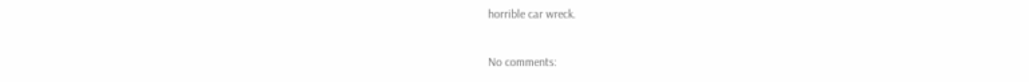horrible car wreck.

No comments: